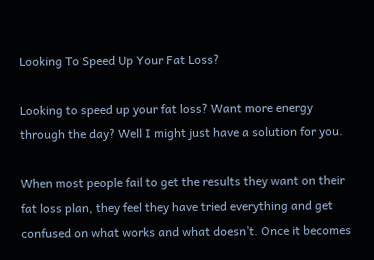Looking To Speed Up Your Fat Loss?

Looking to speed up your fat loss? Want more energy through the day? Well I might just have a solution for you.

When most people fail to get the results they want on their fat loss plan, they feel they have tried everything and get confused on what works and what doesn’t. Once it becomes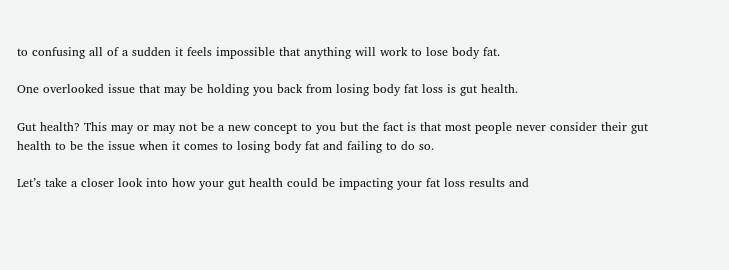to confusing all of a sudden it feels impossible that anything will work to lose body fat.

One overlooked issue that may be holding you back from losing body fat loss is gut health.

Gut health? This may or may not be a new concept to you but the fact is that most people never consider their gut health to be the issue when it comes to losing body fat and failing to do so.

Let’s take a closer look into how your gut health could be impacting your fat loss results and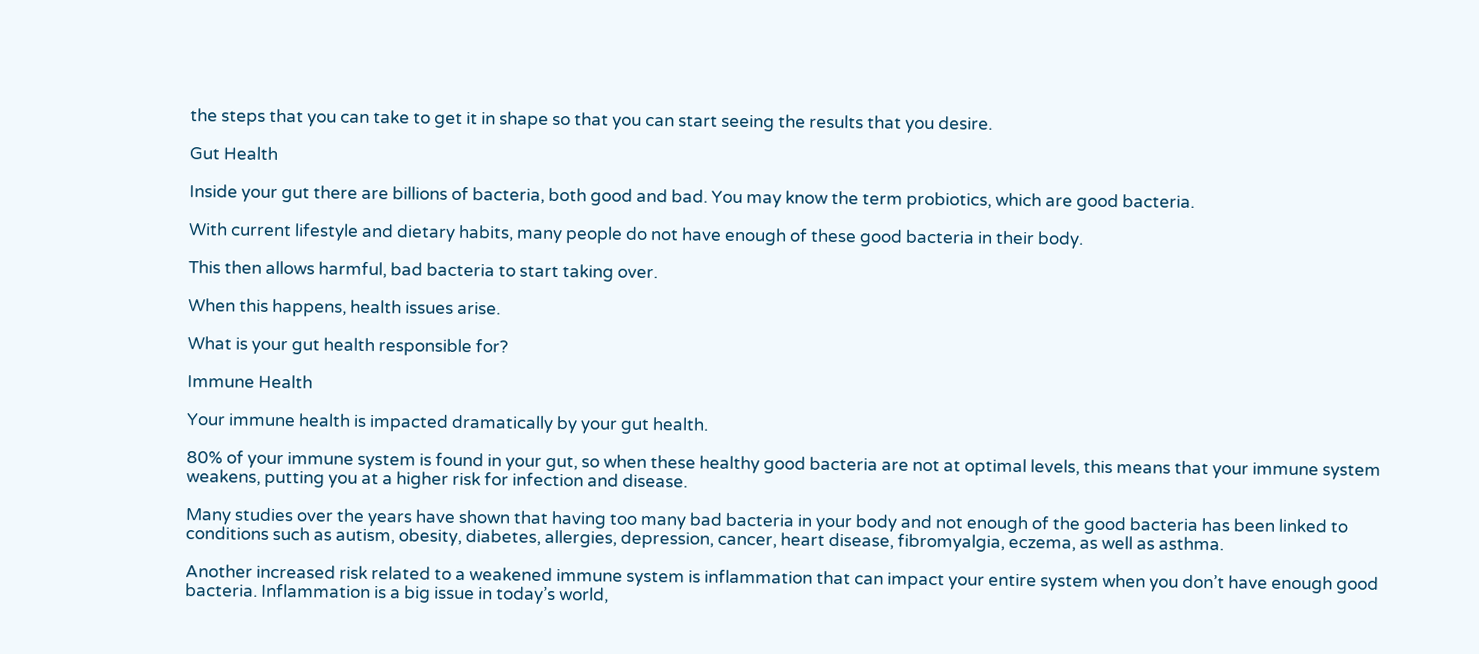the steps that you can take to get it in shape so that you can start seeing the results that you desire.

Gut Health

Inside your gut there are billions of bacteria, both good and bad. You may know the term probiotics, which are good bacteria.

With current lifestyle and dietary habits, many people do not have enough of these good bacteria in their body.

This then allows harmful, bad bacteria to start taking over.

When this happens, health issues arise.

What is your gut health responsible for?

Immune Health

Your immune health is impacted dramatically by your gut health.

80% of your immune system is found in your gut, so when these healthy good bacteria are not at optimal levels, this means that your immune system weakens, putting you at a higher risk for infection and disease.

Many studies over the years have shown that having too many bad bacteria in your body and not enough of the good bacteria has been linked to conditions such as autism, obesity, diabetes, allergies, depression, cancer, heart disease, fibromyalgia, eczema, as well as asthma.

Another increased risk related to a weakened immune system is inflammation that can impact your entire system when you don’t have enough good bacteria. Inflammation is a big issue in today’s world,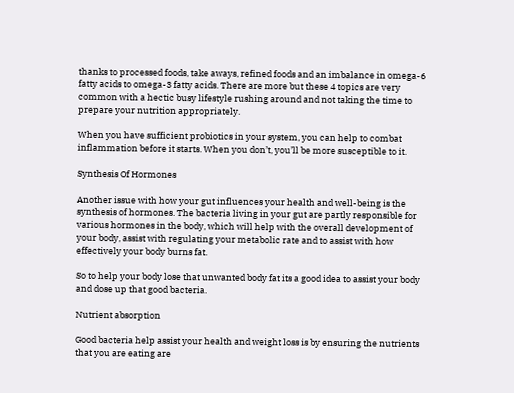thanks to processed foods, take aways, refined foods and an imbalance in omega-6 fatty acids to omega-3 fatty acids. There are more but these 4 topics are very common with a hectic busy lifestyle rushing around and not taking the time to prepare your nutrition appropriately.

When you have sufficient probiotics in your system, you can help to combat inflammation before it starts. When you don’t, you’ll be more susceptible to it.

Synthesis Of Hormones

Another issue with how your gut influences your health and well-being is the synthesis of hormones. The bacteria living in your gut are partly responsible for various hormones in the body, which will help with the overall development of your body, assist with regulating your metabolic rate and to assist with how effectively your body burns fat.

So to help your body lose that unwanted body fat its a good idea to assist your body and dose up that good bacteria.

Nutrient absorption

Good bacteria help assist your health and weight loss is by ensuring the nutrients that you are eating are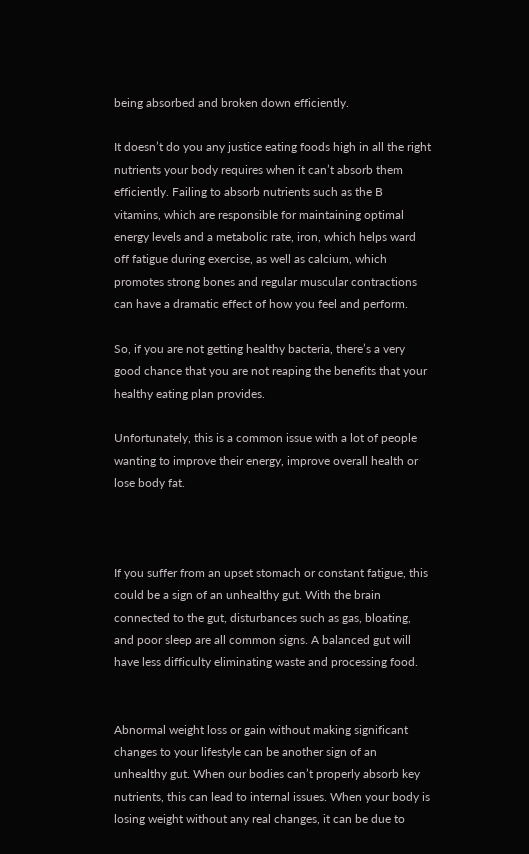being absorbed and broken down efficiently.

It doesn’t do you any justice eating foods high in all the right nutrients your body requires when it can’t absorb them efficiently. Failing to absorb nutrients such as the B vitamins, which are responsible for maintaining optimal energy levels and a metabolic rate, iron, which helps ward off fatigue during exercise, as well as calcium, which promotes strong bones and regular muscular contractions can have a dramatic effect of how you feel and perform.

So, if you are not getting healthy bacteria, there’s a very good chance that you are not reaping the benefits that your healthy eating plan provides.

Unfortunately, this is a common issue with a lot of people wanting to improve their energy, improve overall health or lose body fat.



If you suffer from an upset stomach or constant fatigue, this could be a sign of an unhealthy gut. With the brain connected to the gut, disturbances such as gas, bloating, and poor sleep are all common signs. A balanced gut will have less difficulty eliminating waste and processing food.


Abnormal weight loss or gain without making significant changes to your lifestyle can be another sign of an unhealthy gut. When our bodies can’t properly absorb key nutrients, this can lead to internal issues. When your body is losing weight without any real changes, it can be due to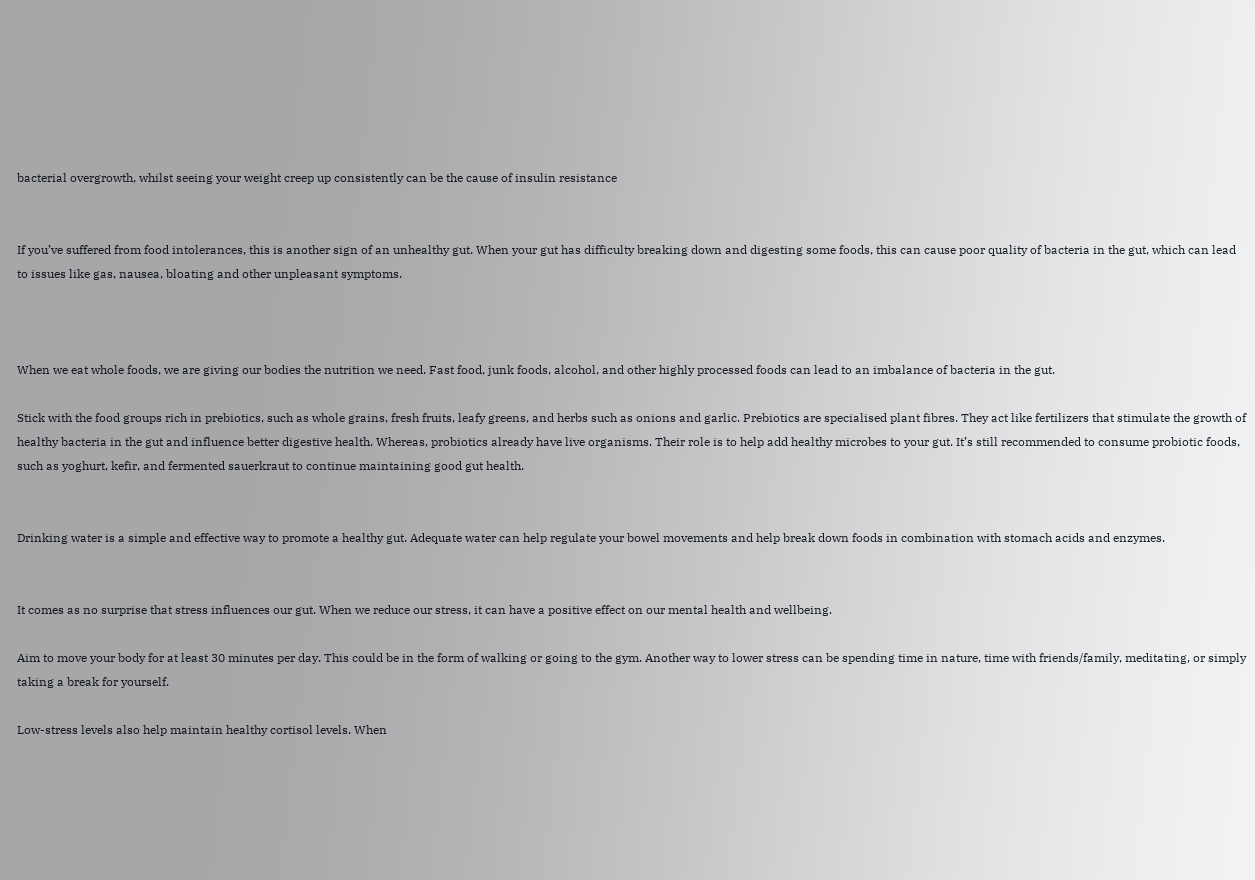bacterial overgrowth, whilst seeing your weight creep up consistently can be the cause of insulin resistance


If you’ve suffered from food intolerances, this is another sign of an unhealthy gut. When your gut has difficulty breaking down and digesting some foods, this can cause poor quality of bacteria in the gut, which can lead to issues like gas, nausea, bloating and other unpleasant symptoms.



When we eat whole foods, we are giving our bodies the nutrition we need. Fast food, junk foods, alcohol, and other highly processed foods can lead to an imbalance of bacteria in the gut.

Stick with the food groups rich in prebiotics, such as whole grains, fresh fruits, leafy greens, and herbs such as onions and garlic. Prebiotics are specialised plant fibres. They act like fertilizers that stimulate the growth of healthy bacteria in the gut and influence better digestive health. Whereas, probiotics already have live organisms. Their role is to help add healthy microbes to your gut. It’s still recommended to consume probiotic foods, such as yoghurt, kefir, and fermented sauerkraut to continue maintaining good gut health.


Drinking water is a simple and effective way to promote a healthy gut. Adequate water can help regulate your bowel movements and help break down foods in combination with stomach acids and enzymes.


It comes as no surprise that stress influences our gut. When we reduce our stress, it can have a positive effect on our mental health and wellbeing.

Aim to move your body for at least 30 minutes per day. This could be in the form of walking or going to the gym. Another way to lower stress can be spending time in nature, time with friends/family, meditating, or simply taking a break for yourself.

Low-stress levels also help maintain healthy cortisol levels. When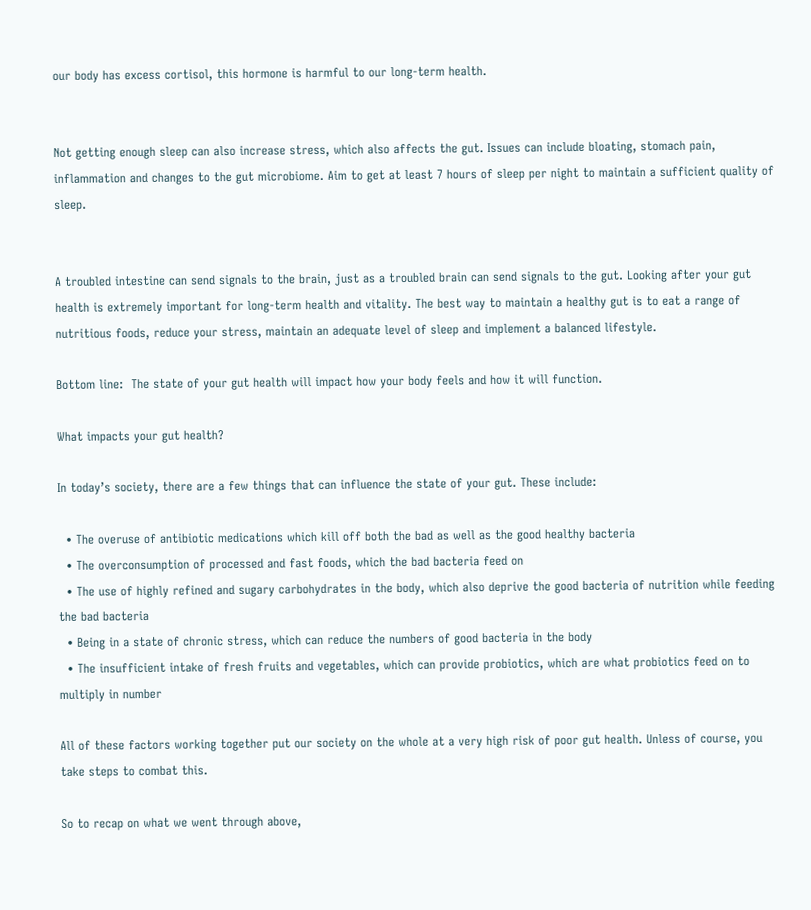our body has excess cortisol, this hormone is harmful to our long-term health.


Not getting enough sleep can also increase stress, which also affects the gut. Issues can include bloating, stomach pain, inflammation and changes to the gut microbiome. Aim to get at least 7 hours of sleep per night to maintain a sufficient quality of sleep.


A troubled intestine can send signals to the brain, just as a troubled brain can send signals to the gut. Looking after your gut health is extremely important for long-term health and vitality. The best way to maintain a healthy gut is to eat a range of nutritious foods, reduce your stress, maintain an adequate level of sleep and implement a balanced lifestyle.

Bottom line:  The state of your gut health will impact how your body feels and how it will function.

What impacts your gut health?

In today’s society, there are a few things that can influence the state of your gut. These include:

  • The overuse of antibiotic medications which kill off both the bad as well as the good healthy bacteria
  • The overconsumption of processed and fast foods, which the bad bacteria feed on
  • The use of highly refined and sugary carbohydrates in the body, which also deprive the good bacteria of nutrition while feeding the bad bacteria
  • Being in a state of chronic stress, which can reduce the numbers of good bacteria in the body
  • The insufficient intake of fresh fruits and vegetables, which can provide probiotics, which are what probiotics feed on to multiply in number

All of these factors working together put our society on the whole at a very high risk of poor gut health. Unless of course, you take steps to combat this.

So to recap on what we went through above,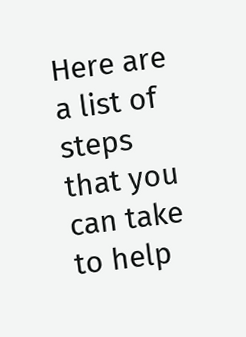Here are a list of steps that you can take to help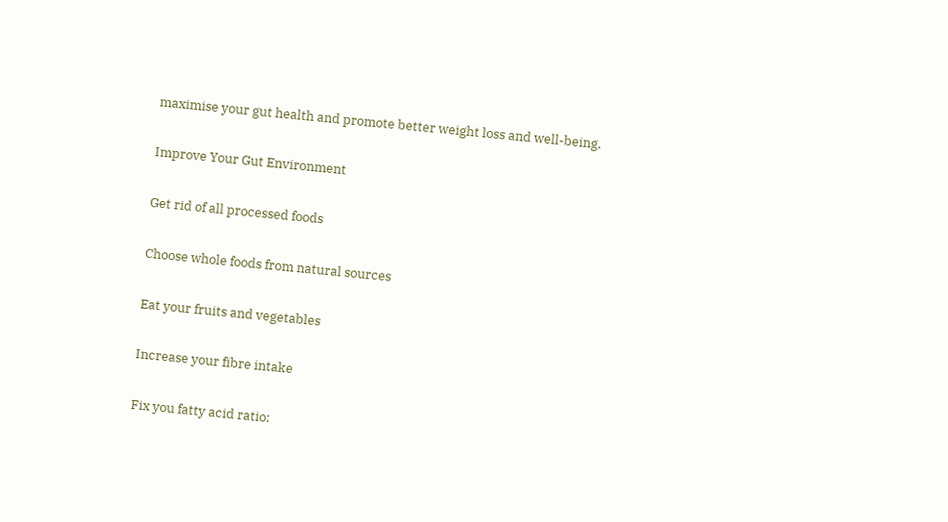maximise your gut health and promote better weight loss and well-being.

Improve Your Gut Environment

Get rid of all processed foods

Choose whole foods from natural sources

Eat your fruits and vegetables

Increase your fibre intake

Fix you fatty acid ratio: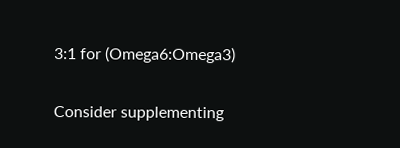3:1 for (Omega6:Omega3)

Consider supplementing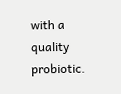with a quality probiotic.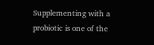Supplementing with a probiotic is one of the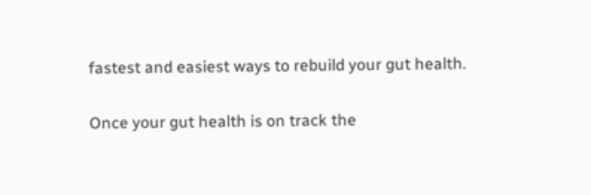fastest and easiest ways to rebuild your gut health.

Once your gut health is on track the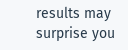results may surprise you